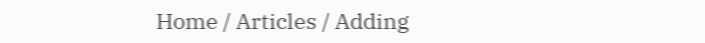Home / Articles / Adding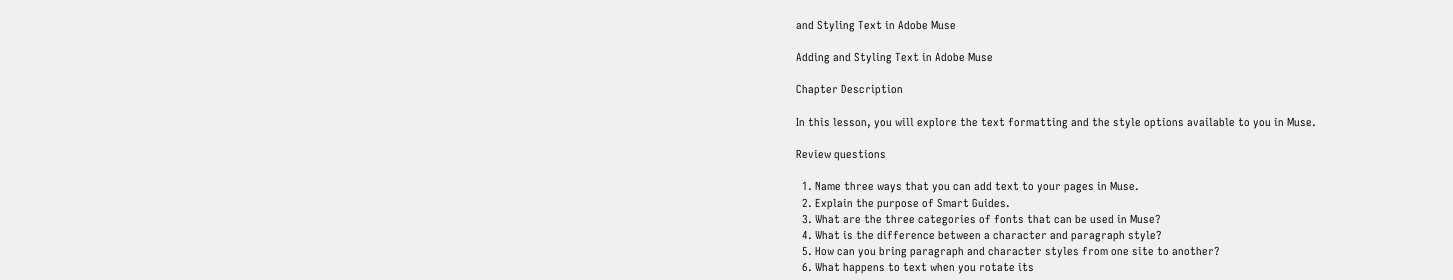and Styling Text in Adobe Muse

Adding and Styling Text in Adobe Muse

Chapter Description

In this lesson, you will explore the text formatting and the style options available to you in Muse.

Review questions

  1. Name three ways that you can add text to your pages in Muse.
  2. Explain the purpose of Smart Guides.
  3. What are the three categories of fonts that can be used in Muse?
  4. What is the difference between a character and paragraph style?
  5. How can you bring paragraph and character styles from one site to another?
  6. What happens to text when you rotate its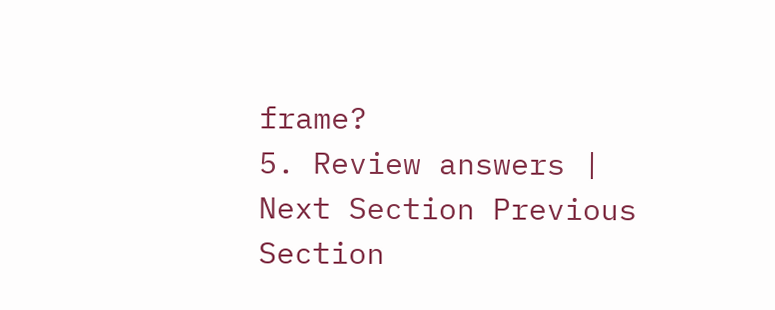frame?
5. Review answers | Next Section Previous Section